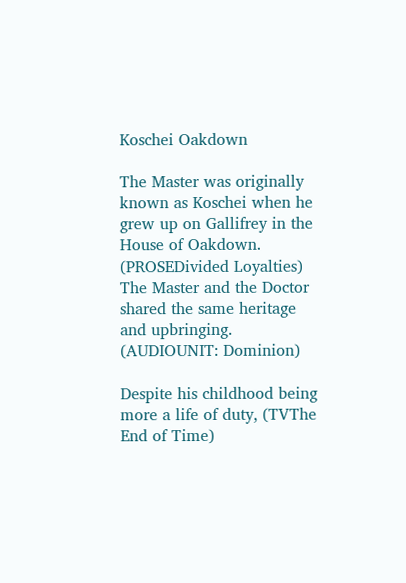Koschei Oakdown

The Master was originally known as Koschei when he grew up on Gallifrey in the House of Oakdown. (PROSEDivided Loyalties) The Master and the Doctor shared the same heritage and upbringing. (AUDIOUNIT: Dominion)

Despite his childhood being more a life of duty, (TVThe End of Time)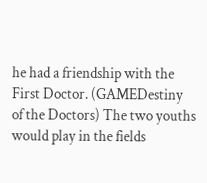he had a friendship with the First Doctor. (GAMEDestiny of the Doctors) The two youths would play in the fields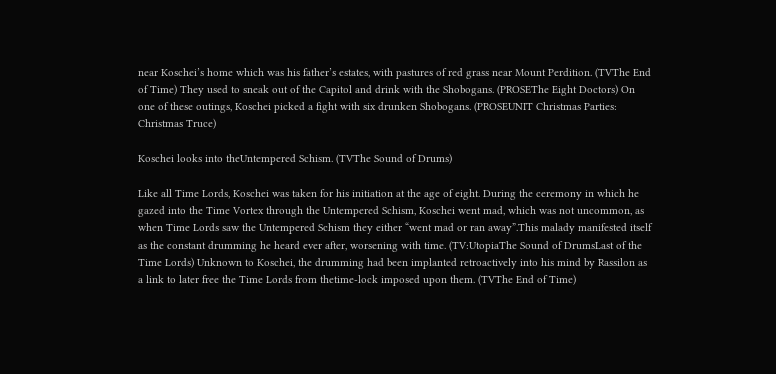near Koschei’s home which was his father’s estates, with pastures of red grass near Mount Perdition. (TVThe End of Time) They used to sneak out of the Capitol and drink with the Shobogans. (PROSEThe Eight Doctors) On one of these outings, Koschei picked a fight with six drunken Shobogans. (PROSEUNIT Christmas Parties: Christmas Truce)

Koschei looks into theUntempered Schism. (TVThe Sound of Drums)

Like all Time Lords, Koschei was taken for his initiation at the age of eight. During the ceremony in which he gazed into the Time Vortex through the Untempered Schism, Koschei went mad, which was not uncommon, as when Time Lords saw the Untempered Schism they either “went mad or ran away”.This malady manifested itself as the constant drumming he heard ever after, worsening with time. (TV:UtopiaThe Sound of DrumsLast of the Time Lords) Unknown to Koschei, the drumming had been implanted retroactively into his mind by Rassilon as a link to later free the Time Lords from thetime-lock imposed upon them. (TVThe End of Time)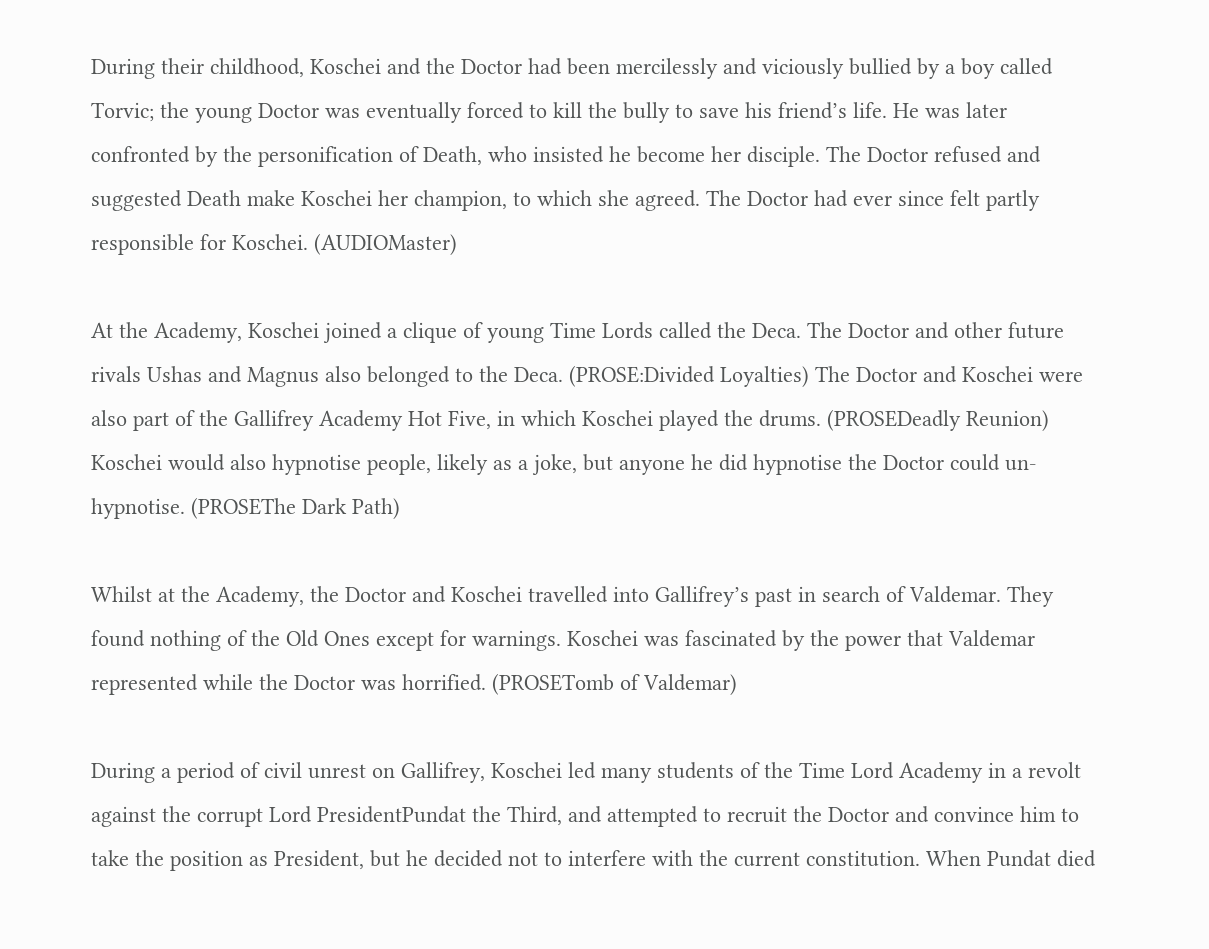During their childhood, Koschei and the Doctor had been mercilessly and viciously bullied by a boy called Torvic; the young Doctor was eventually forced to kill the bully to save his friend’s life. He was later confronted by the personification of Death, who insisted he become her disciple. The Doctor refused and suggested Death make Koschei her champion, to which she agreed. The Doctor had ever since felt partly responsible for Koschei. (AUDIOMaster)

At the Academy, Koschei joined a clique of young Time Lords called the Deca. The Doctor and other future rivals Ushas and Magnus also belonged to the Deca. (PROSE:Divided Loyalties) The Doctor and Koschei were also part of the Gallifrey Academy Hot Five, in which Koschei played the drums. (PROSEDeadly Reunion) Koschei would also hypnotise people, likely as a joke, but anyone he did hypnotise the Doctor could un-hypnotise. (PROSEThe Dark Path)

Whilst at the Academy, the Doctor and Koschei travelled into Gallifrey’s past in search of Valdemar. They found nothing of the Old Ones except for warnings. Koschei was fascinated by the power that Valdemar represented while the Doctor was horrified. (PROSETomb of Valdemar)

During a period of civil unrest on Gallifrey, Koschei led many students of the Time Lord Academy in a revolt against the corrupt Lord PresidentPundat the Third, and attempted to recruit the Doctor and convince him to take the position as President, but he decided not to interfere with the current constitution. When Pundat died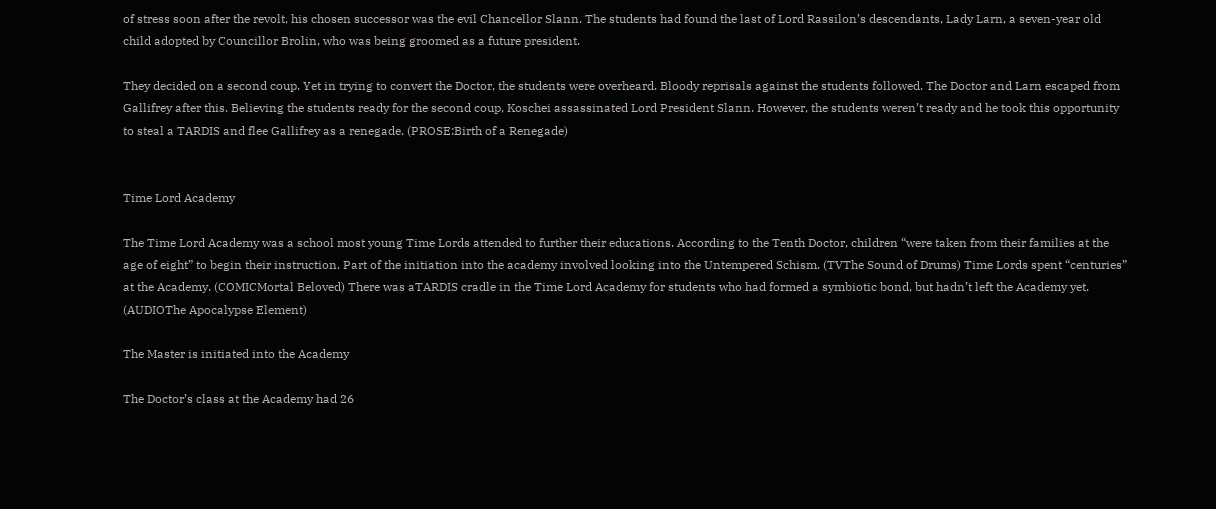of stress soon after the revolt, his chosen successor was the evil Chancellor Slann. The students had found the last of Lord Rassilon’s descendants, Lady Larn, a seven-year old child adopted by Councillor Brolin, who was being groomed as a future president.

They decided on a second coup. Yet in trying to convert the Doctor, the students were overheard. Bloody reprisals against the students followed. The Doctor and Larn escaped from Gallifrey after this. Believing the students ready for the second coup, Koschei assassinated Lord President Slann. However, the students weren’t ready and he took this opportunity to steal a TARDIS and flee Gallifrey as a renegade. (PROSE:Birth of a Renegade)


Time Lord Academy

The Time Lord Academy was a school most young Time Lords attended to further their educations. According to the Tenth Doctor, children “were taken from their families at the age of eight” to begin their instruction. Part of the initiation into the academy involved looking into the Untempered Schism. (TVThe Sound of Drums) Time Lords spent “centuries” at the Academy. (COMICMortal Beloved) There was aTARDIS cradle in the Time Lord Academy for students who had formed a symbiotic bond, but hadn’t left the Academy yet. (AUDIOThe Apocalypse Element)

The Master is initiated into the Academy

The Doctor’s class at the Academy had 26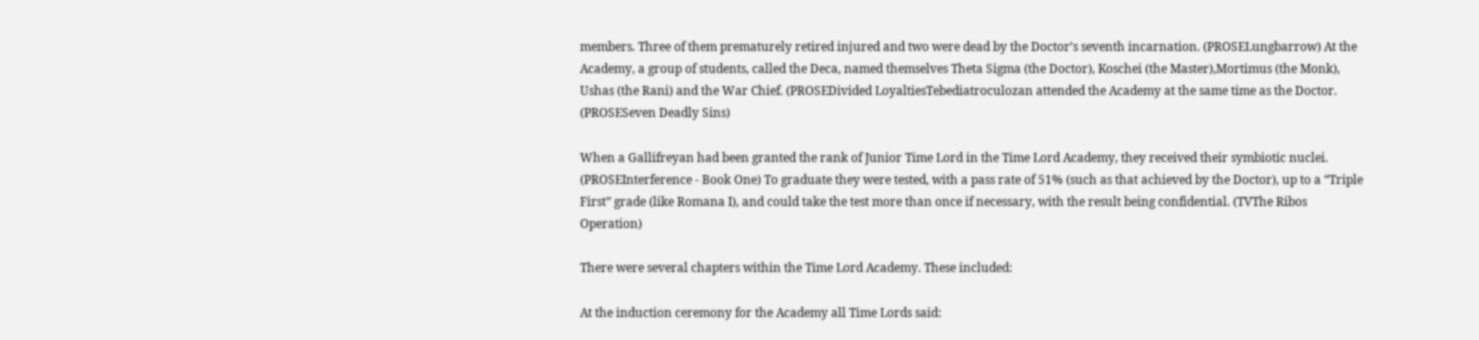members. Three of them prematurely retired injured and two were dead by the Doctor’s seventh incarnation. (PROSELungbarrow) At the Academy, a group of students, called the Deca, named themselves Theta Sigma (the Doctor), Koschei (the Master),Mortimus (the Monk), Ushas (the Rani) and the War Chief. (PROSEDivided LoyaltiesTebediatroculozan attended the Academy at the same time as the Doctor. (PROSESeven Deadly Sins)

When a Gallifreyan had been granted the rank of Junior Time Lord in the Time Lord Academy, they received their symbiotic nuclei. (PROSEInterference - Book One) To graduate they were tested, with a pass rate of 51% (such as that achieved by the Doctor), up to a “Triple First” grade (like Romana I), and could take the test more than once if necessary, with the result being confidential. (TVThe Ribos Operation)

There were several chapters within the Time Lord Academy. These included:

At the induction ceremony for the Academy all Time Lords said: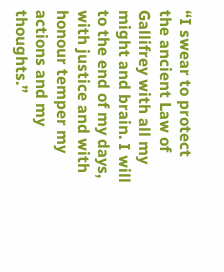“I swear to protect the ancient Law of Gallifrey with all my might and brain. I will to the end of my days, with justice and with honour temper my actions and my thoughts.”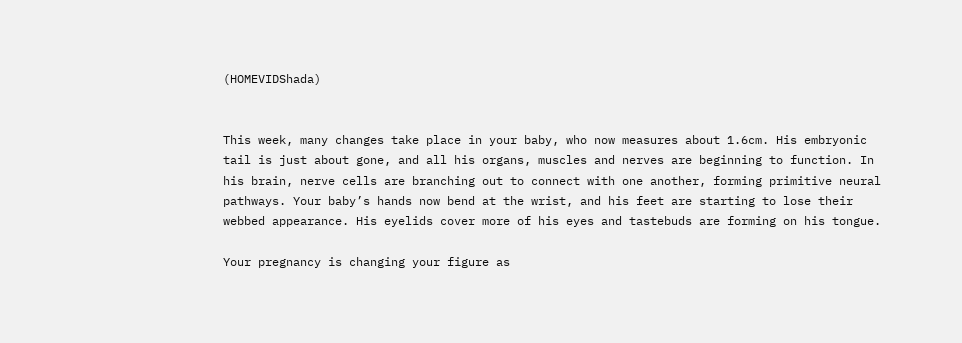(HOMEVIDShada)


This week, many changes take place in your baby, who now measures about 1.6cm. His embryonic tail is just about gone, and all his organs, muscles and nerves are beginning to function. In his brain, nerve cells are branching out to connect with one another, forming primitive neural pathways. Your baby’s hands now bend at the wrist, and his feet are starting to lose their webbed appearance. His eyelids cover more of his eyes and tastebuds are forming on his tongue.

Your pregnancy is changing your figure as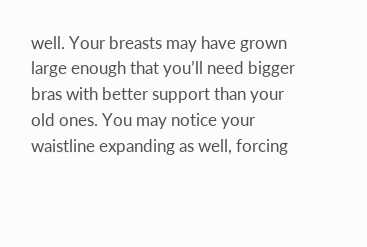well. Your breasts may have grown large enough that you’ll need bigger bras with better support than your old ones. You may notice your waistline expanding as well, forcing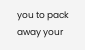you to pack away your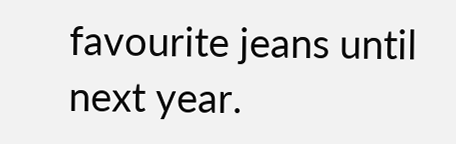favourite jeans until next year.